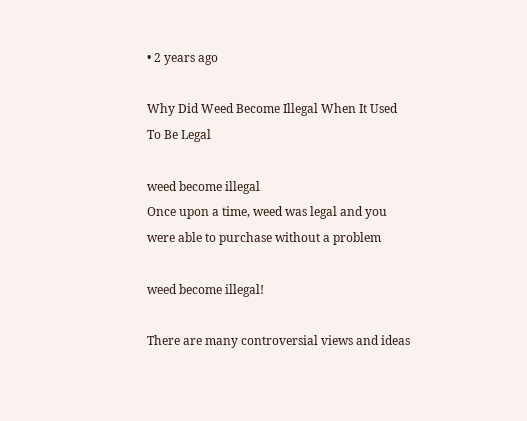• 2 years ago

Why Did Weed Become Illegal When It Used To Be Legal

weed become illegal
Once upon a time, weed was legal and you were able to purchase without a problem

weed become illegal!

There are many controversial views and ideas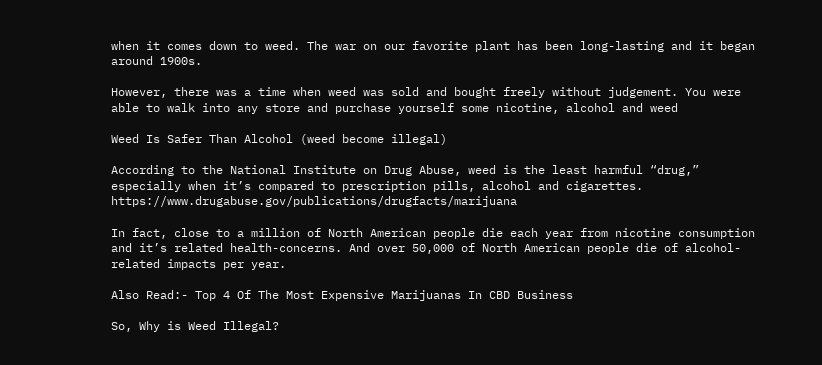when it comes down to weed. The war on our favorite plant has been long-lasting and it began around 1900s.

However, there was a time when weed was sold and bought freely without judgement. You were able to walk into any store and purchase yourself some nicotine, alcohol and weed

Weed Is Safer Than Alcohol (weed become illegal)

According to the National Institute on Drug Abuse, weed is the least harmful “drug,” especially when it’s compared to prescription pills, alcohol and cigarettes. https://www.drugabuse.gov/publications/drugfacts/marijuana

In fact, close to a million of North American people die each year from nicotine consumption and it’s related health-concerns. And over 50,000 of North American people die of alcohol-related impacts per year.

Also Read:- Top 4 Of The Most Expensive Marijuanas In CBD Business

So, Why is Weed Illegal?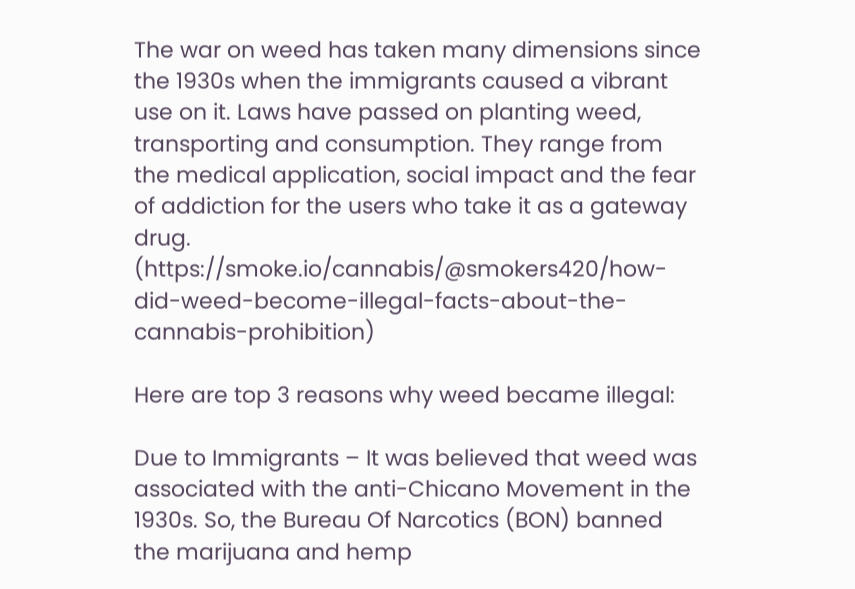The war on weed has taken many dimensions since the 1930s when the immigrants caused a vibrant use on it. Laws have passed on planting weed, transporting and consumption. They range from the medical application, social impact and the fear of addiction for the users who take it as a gateway drug. (https://smoke.io/cannabis/@smokers420/how-did-weed-become-illegal-facts-about-the-cannabis-prohibition)

Here are top 3 reasons why weed became illegal:

Due to Immigrants – It was believed that weed was associated with the anti-Chicano Movement in the 1930s. So, the Bureau Of Narcotics (BON) banned the marijuana and hemp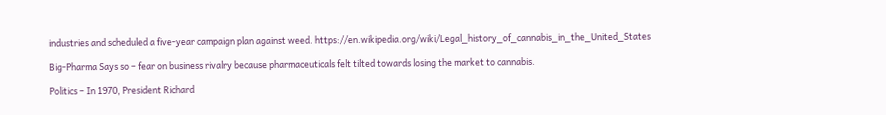industries and scheduled a five-year campaign plan against weed. https://en.wikipedia.org/wiki/Legal_history_of_cannabis_in_the_United_States

Big-Pharma Says so – fear on business rivalry because pharmaceuticals felt tilted towards losing the market to cannabis.

Politics – In 1970, President Richard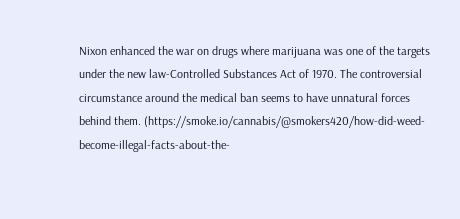Nixon enhanced the war on drugs where marijuana was one of the targets under the new law-Controlled Substances Act of 1970. The controversial circumstance around the medical ban seems to have unnatural forces behind them. (https://smoke.io/cannabis/@smokers420/how-did-weed-become-illegal-facts-about-the-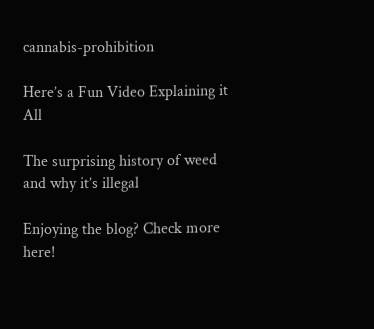cannabis-prohibition

Here’s a Fun Video Explaining it All

The surprising history of weed and why it’s illegal

Enjoying the blog? Check more here!